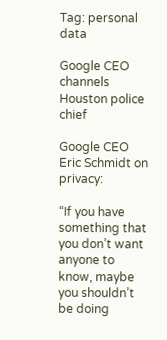Tag: personal data

Google CEO channels Houston police chief

Google CEO Eric Schmidt on privacy:

“If you have something that you don’t want anyone to know, maybe you shouldn’t be doing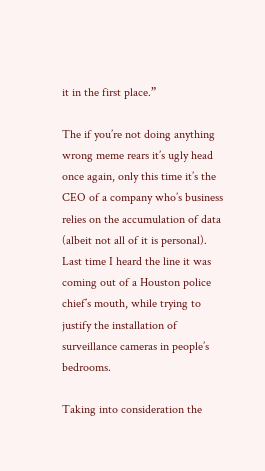it in the first place.”

The if you’re not doing anything wrong meme rears it’s ugly head once again, only this time it’s the CEO of a company who’s business relies on the accumulation of data (albeit not all of it is personal). Last time I heard the line it was coming out of a Houston police chief’s mouth, while trying to justify the installation of surveillance cameras in people’s bedrooms.

Taking into consideration the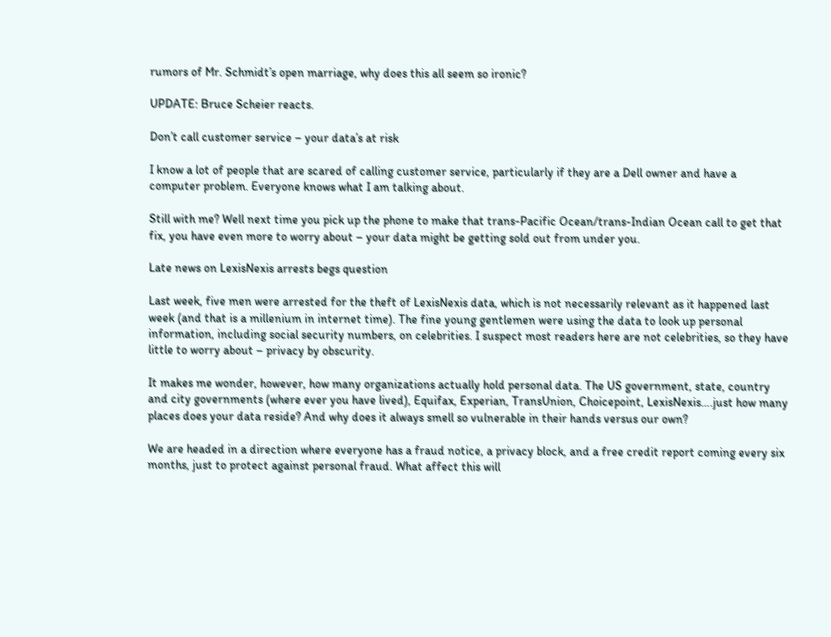rumors of Mr. Schmidt’s open marriage, why does this all seem so ironic?

UPDATE: Bruce Scheier reacts.

Don’t call customer service – your data’s at risk

I know a lot of people that are scared of calling customer service, particularly if they are a Dell owner and have a computer problem. Everyone knows what I am talking about.

Still with me? Well next time you pick up the phone to make that trans-Pacific Ocean/trans-Indian Ocean call to get that fix, you have even more to worry about – your data might be getting sold out from under you.

Late news on LexisNexis arrests begs question

Last week, five men were arrested for the theft of LexisNexis data, which is not necessarily relevant as it happened last week (and that is a millenium in internet time). The fine young gentlemen were using the data to look up personal information, including social security numbers, on celebrities. I suspect most readers here are not celebrities, so they have little to worry about – privacy by obscurity.

It makes me wonder, however, how many organizations actually hold personal data. The US government, state, country and city governments (where ever you have lived), Equifax, Experian, TransUnion, Choicepoint, LexisNexis….just how many places does your data reside? And why does it always smell so vulnerable in their hands versus our own?

We are headed in a direction where everyone has a fraud notice, a privacy block, and a free credit report coming every six months, just to protect against personal fraud. What affect this will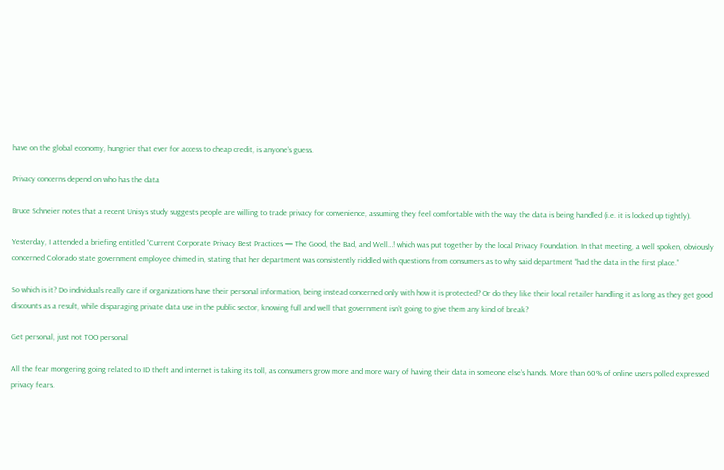have on the global economy, hungrier that ever for access to cheap credit, is anyone’s guess.

Privacy concerns depend on who has the data

Bruce Schneier notes that a recent Unisys study suggests people are willing to trade privacy for convenience, assuming they feel comfortable with the way the data is being handled (i.e. it is locked up tightly).

Yesterday, I attended a briefing entitled “Current Corporate Privacy Best Practices — The Good, the Bad, and Well…! which was put together by the local Privacy Foundation. In that meeting, a well spoken, obviously concerned Colorado state government employee chimed in, stating that her department was consistently riddled with questions from consumers as to why said department “had the data in the first place.”

So which is it? Do individuals really care if organizations have their personal information, being instead concerned only with how it is protected? Or do they like their local retailer handling it as long as they get good discounts as a result, while disparaging private data use in the public sector, knowing full and well that government isn’t going to give them any kind of break?

Get personal, just not TOO personal

All the fear mongering going related to ID theft and internet is taking its toll, as consumers grow more and more wary of having their data in someone else’s hands. More than 60% of online users polled expressed privacy fears.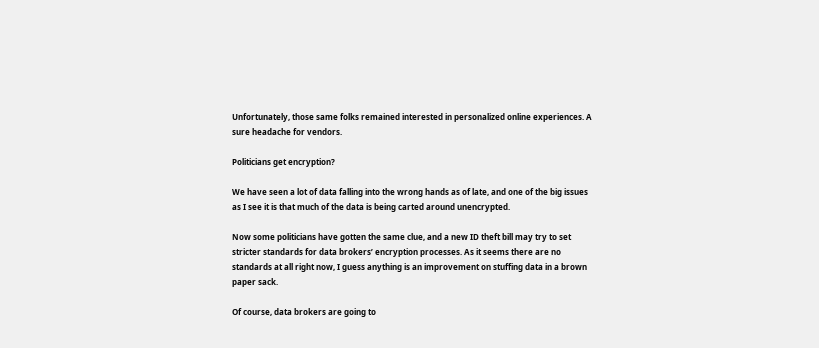Unfortunately, those same folks remained interested in personalized online experiences. A sure headache for vendors.

Politicians get encryption?

We have seen a lot of data falling into the wrong hands as of late, and one of the big issues as I see it is that much of the data is being carted around unencrypted.

Now some politicians have gotten the same clue, and a new ID theft bill may try to set stricter standards for data brokers’ encryption processes. As it seems there are no standards at all right now, I guess anything is an improvement on stuffing data in a brown paper sack.

Of course, data brokers are going to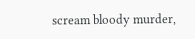scream bloody murder,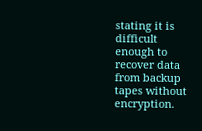stating it is difficult enough to recover data from backup tapes without encryption.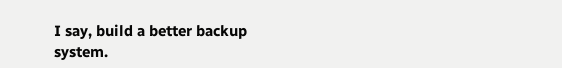I say, build a better backup system.